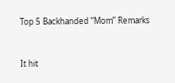Top 5 Backhanded “Mom” Remarks


It hit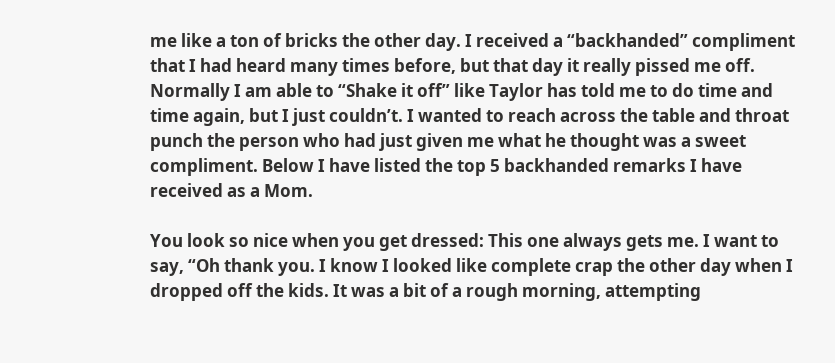me like a ton of bricks the other day. I received a “backhanded” compliment that I had heard many times before, but that day it really pissed me off. Normally I am able to “Shake it off” like Taylor has told me to do time and time again, but I just couldn’t. I wanted to reach across the table and throat punch the person who had just given me what he thought was a sweet compliment. Below I have listed the top 5 backhanded remarks I have received as a Mom.

You look so nice when you get dressed: This one always gets me. I want to say, “Oh thank you. I know I looked like complete crap the other day when I dropped off the kids. It was a bit of a rough morning, attempting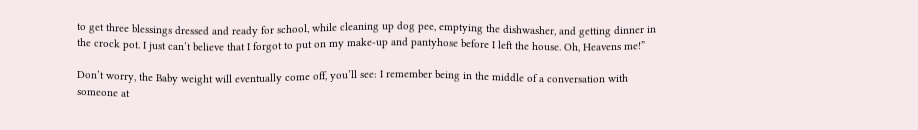to get three blessings dressed and ready for school, while cleaning up dog pee, emptying the dishwasher, and getting dinner in the crock pot. I just can’t believe that I forgot to put on my make-up and pantyhose before I left the house. Oh, Heavens me!”

Don’t worry, the Baby weight will eventually come off, you’ll see: I remember being in the middle of a conversation with someone at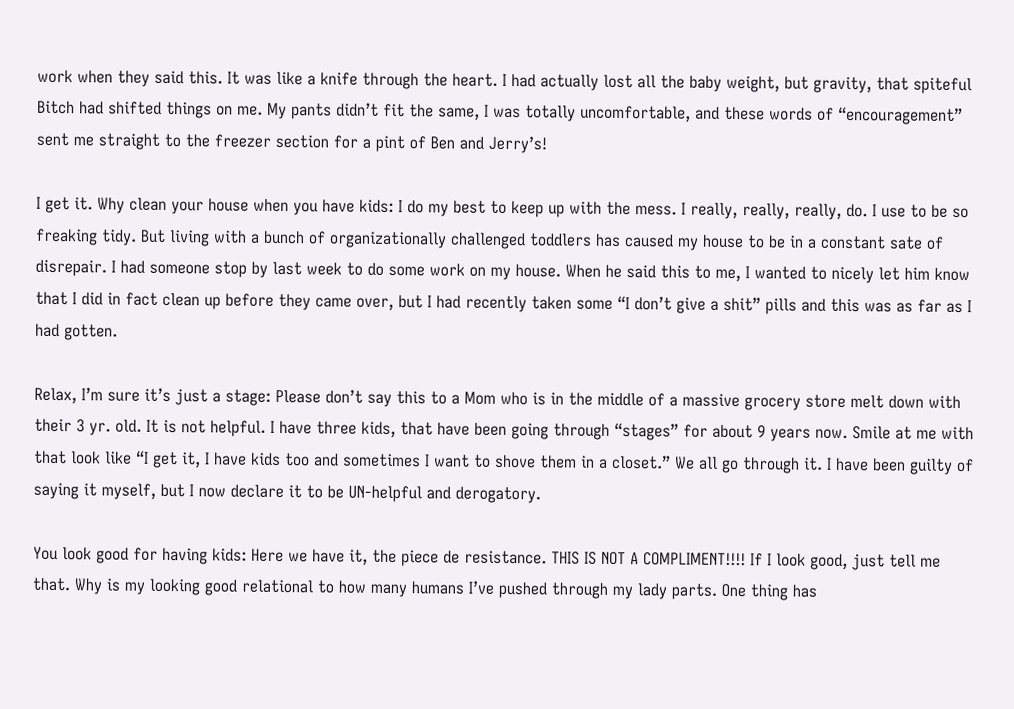work when they said this. It was like a knife through the heart. I had actually lost all the baby weight, but gravity, that spiteful Bitch had shifted things on me. My pants didn’t fit the same, I was totally uncomfortable, and these words of “encouragement” sent me straight to the freezer section for a pint of Ben and Jerry’s!

I get it. Why clean your house when you have kids: I do my best to keep up with the mess. I really, really, really, do. I use to be so freaking tidy. But living with a bunch of organizationally challenged toddlers has caused my house to be in a constant sate of disrepair. I had someone stop by last week to do some work on my house. When he said this to me, I wanted to nicely let him know that I did in fact clean up before they came over, but I had recently taken some “I don’t give a shit” pills and this was as far as I had gotten.

Relax, I’m sure it’s just a stage: Please don’t say this to a Mom who is in the middle of a massive grocery store melt down with their 3 yr. old. It is not helpful. I have three kids, that have been going through “stages” for about 9 years now. Smile at me with that look like “I get it, I have kids too and sometimes I want to shove them in a closet.” We all go through it. I have been guilty of saying it myself, but I now declare it to be UN-helpful and derogatory.

You look good for having kids: Here we have it, the piece de resistance. THIS IS NOT A COMPLIMENT!!!! If I look good, just tell me that. Why is my looking good relational to how many humans I’ve pushed through my lady parts. One thing has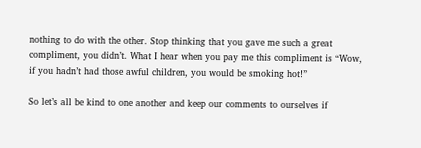nothing to do with the other. Stop thinking that you gave me such a great compliment, you didn’t. What I hear when you pay me this compliment is “Wow, if you hadn’t had those awful children, you would be smoking hot!”

So let’s all be kind to one another and keep our comments to ourselves if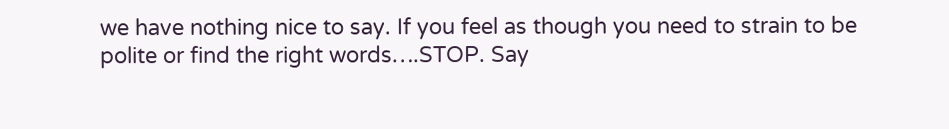we have nothing nice to say. If you feel as though you need to strain to be polite or find the right words….STOP. Say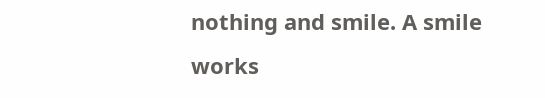nothing and smile. A smile works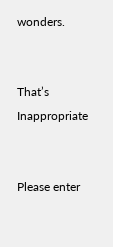wonders.


That’s Inappropriate


Please enter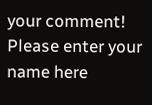your comment!
Please enter your name here